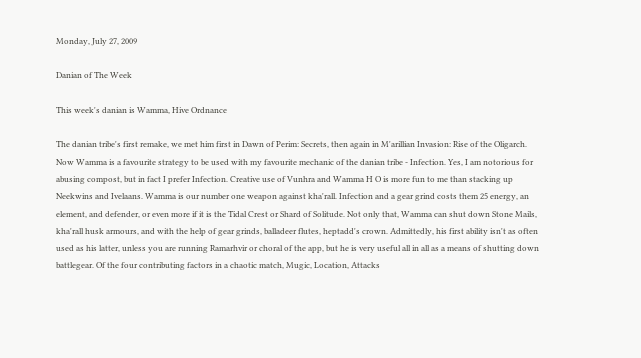Monday, July 27, 2009

Danian of The Week

This week's danian is Wamma, Hive Ordnance

The danian tribe's first remake, we met him first in Dawn of Perim: Secrets, then again in M'arillian Invasion: Rise of the Oligarch.
Now Wamma is a favourite strategy to be used with my favourite mechanic of the danian tribe - Infection. Yes, I am notorious for abusing compost, but in fact I prefer Infection. Creative use of Vunhra and Wamma H O is more fun to me than stacking up Neekwins and Ivelaans. Wamma is our number one weapon against kha'rall. Infection and a gear grind costs them 25 energy, an element, and defender, or even more if it is the Tidal Crest or Shard of Solitude. Not only that, Wamma can shut down Stone Mails, kha'rall husk armours, and with the help of gear grinds, balladeer flutes, heptadd's crown. Admittedly, his first ability isn't as often used as his latter, unless you are running Ramarhvir or choral of the app, but he is very useful all in all as a means of shutting down battlegear. Of the four contributing factors in a chaotic match, Mugic, Location, Attacks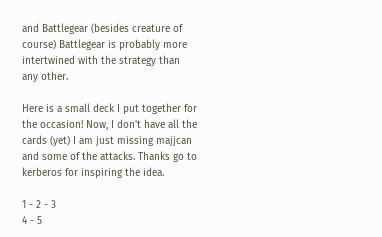and Battlegear (besides creature of course) Battlegear is probably more intertwined with the strategy than any other.

Here is a small deck I put together for the occasion! Now, I don't have all the cards (yet) I am just missing majjcan and some of the attacks. Thanks go to kerberos for inspiring the idea.

1 - 2 - 3
4 - 5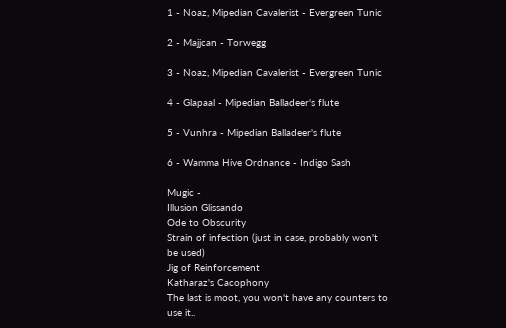1 - Noaz, Mipedian Cavalerist - Evergreen Tunic

2 - Majjcan - Torwegg

3 - Noaz, Mipedian Cavalerist - Evergreen Tunic

4 - Glapaal - Mipedian Balladeer's flute

5 - Vunhra - Mipedian Balladeer's flute

6 - Wamma Hive Ordnance - Indigo Sash

Mugic -
Illusion Glissando
Ode to Obscurity
Strain of infection (just in case, probably won't be used)
Jig of Reinforcement
Katharaz's Cacophony
The last is moot, you won't have any counters to use it..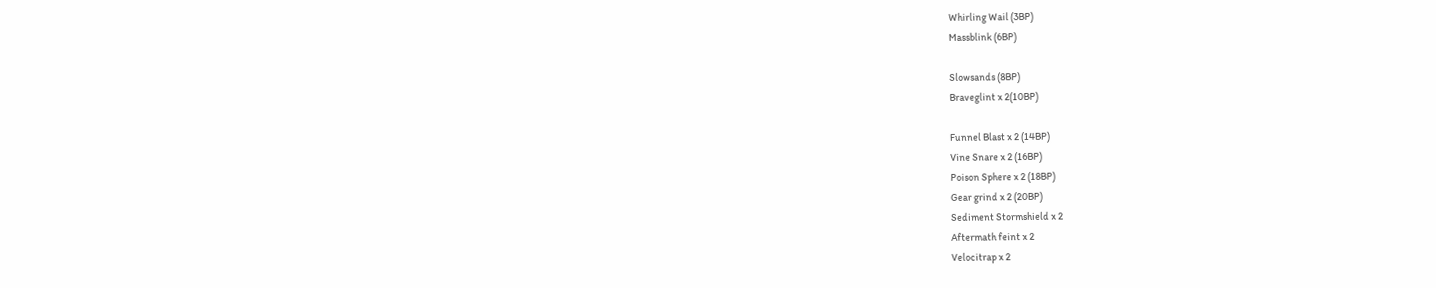Whirling Wail (3BP)
Massblink (6BP)

Slowsands (8BP)
Braveglint x 2(10BP)

Funnel Blast x 2 (14BP)
Vine Snare x 2 (16BP)
Poison Sphere x 2 (18BP)
Gear grind x 2 (20BP)
Sediment Stormshield x 2
Aftermath feint x 2
Velocitrap x 2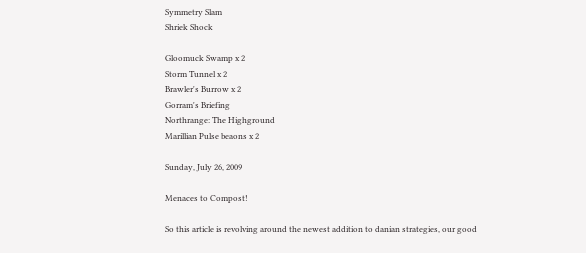Symmetry Slam
Shriek Shock

Gloomuck Swamp x 2
Storm Tunnel x 2
Brawler's Burrow x 2
Gorram's Briefing
Northrange: The Highground
Marillian Pulse beaons x 2

Sunday, July 26, 2009

Menaces to Compost!

So this article is revolving around the newest addition to danian strategies, our good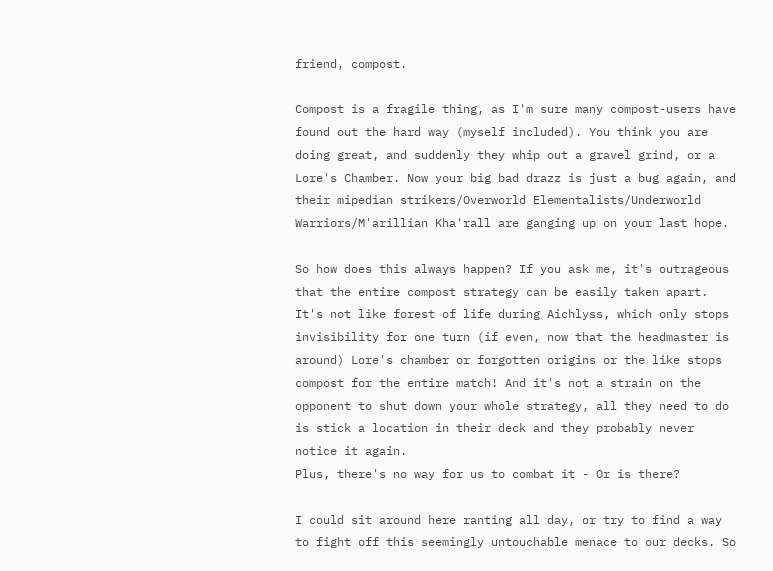friend, compost.

Compost is a fragile thing, as I'm sure many compost-users have found out the hard way (myself included). You think you are doing great, and suddenly they whip out a gravel grind, or a Lore's Chamber. Now your big bad drazz is just a bug again, and their mipedian strikers/Overworld Elementalists/Underworld Warriors/M'arillian Kha'rall are ganging up on your last hope.

So how does this always happen? If you ask me, it's outrageous that the entire compost strategy can be easily taken apart. It's not like forest of life during Aichlyss, which only stops invisibility for one turn (if even, now that the headmaster is around) Lore's chamber or forgotten origins or the like stops compost for the entire match! And it's not a strain on the opponent to shut down your whole strategy, all they need to do is stick a location in their deck and they probably never notice it again.
Plus, there's no way for us to combat it - Or is there?

I could sit around here ranting all day, or try to find a way to fight off this seemingly untouchable menace to our decks. So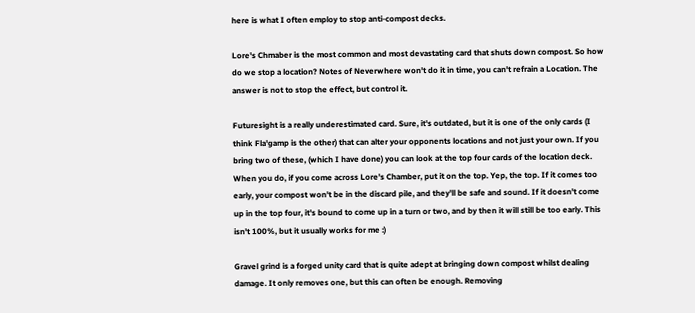here is what I often employ to stop anti-compost decks.

Lore's Chmaber is the most common and most devastating card that shuts down compost. So how do we stop a location? Notes of Neverwhere won't do it in time, you can't refrain a Location. The answer is not to stop the effect, but control it.

Futuresight is a really underestimated card. Sure, it's outdated, but it is one of the only cards (I think Fla'gamp is the other) that can alter your opponents locations and not just your own. If you bring two of these, (which I have done) you can look at the top four cards of the location deck. When you do, if you come across Lore's Chamber, put it on the top. Yep, the top. If it comes too early, your compost won't be in the discard pile, and they'll be safe and sound. If it doesn't come up in the top four, it's bound to come up in a turn or two, and by then it will still be too early. This isn't 100%, but it usually works for me :)

Gravel grind is a forged unity card that is quite adept at bringing down compost whilst dealing damage. It only removes one, but this can often be enough. Removing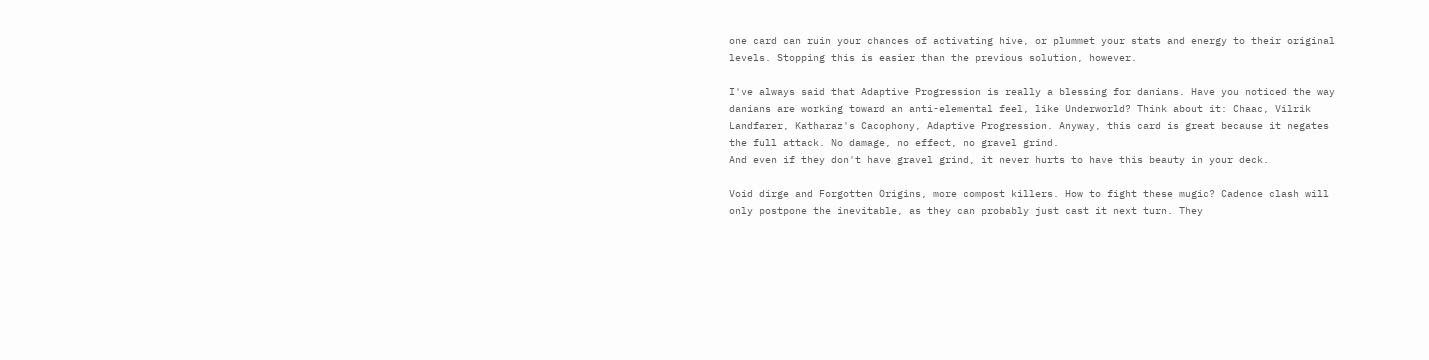one card can ruin your chances of activating hive, or plummet your stats and energy to their original levels. Stopping this is easier than the previous solution, however.

I've always said that Adaptive Progression is really a blessing for danians. Have you noticed the way danians are working toward an anti-elemental feel, like Underworld? Think about it: Chaac, Vilrik Landfarer, Katharaz's Cacophony, Adaptive Progression. Anyway, this card is great because it negates the full attack. No damage, no effect, no gravel grind.
And even if they don't have gravel grind, it never hurts to have this beauty in your deck.

Void dirge and Forgotten Origins, more compost killers. How to fight these mugic? Cadence clash will only postpone the inevitable, as they can probably just cast it next turn. They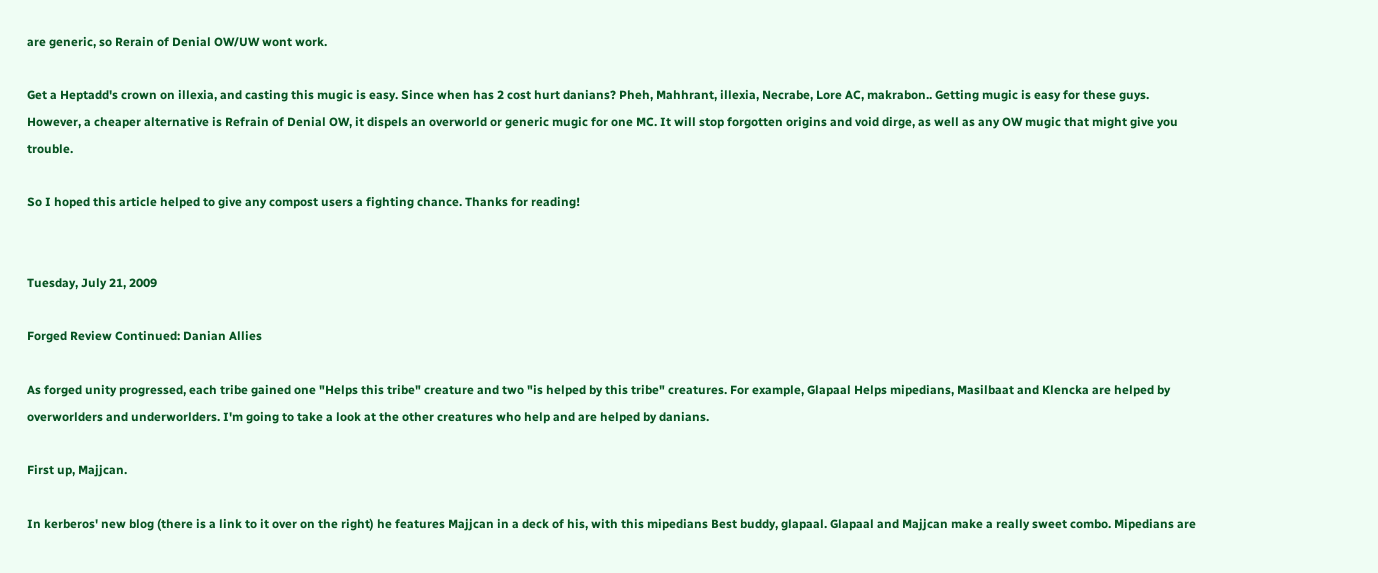are generic, so Rerain of Denial OW/UW wont work.

Get a Heptadd's crown on illexia, and casting this mugic is easy. Since when has 2 cost hurt danians? Pheh, Mahhrant, illexia, Necrabe, Lore AC, makrabon.. Getting mugic is easy for these guys. However, a cheaper alternative is Refrain of Denial OW, it dispels an overworld or generic mugic for one MC. It will stop forgotten origins and void dirge, as well as any OW mugic that might give you trouble.

So I hoped this article helped to give any compost users a fighting chance. Thanks for reading!


Tuesday, July 21, 2009

Forged Review Continued: Danian Allies

As forged unity progressed, each tribe gained one "Helps this tribe" creature and two "is helped by this tribe" creatures. For example, Glapaal Helps mipedians, Masilbaat and Klencka are helped by overworlders and underworlders. I'm going to take a look at the other creatures who help and are helped by danians.

First up, Majjcan.

In kerberos' new blog (there is a link to it over on the right) he features Majjcan in a deck of his, with this mipedians Best buddy, glapaal. Glapaal and Majjcan make a really sweet combo. Mipedians are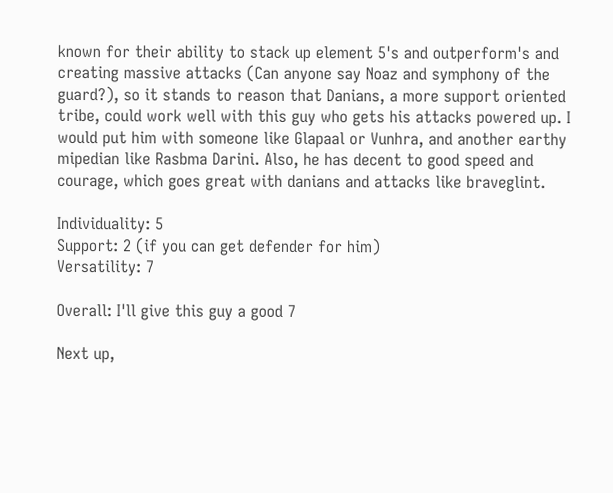known for their ability to stack up element 5's and outperform's and creating massive attacks (Can anyone say Noaz and symphony of the guard?), so it stands to reason that Danians, a more support oriented tribe, could work well with this guy who gets his attacks powered up. I would put him with someone like Glapaal or Vunhra, and another earthy mipedian like Rasbma Darini. Also, he has decent to good speed and courage, which goes great with danians and attacks like braveglint.

Individuality: 5
Support: 2 (if you can get defender for him)
Versatility: 7

Overall: I'll give this guy a good 7

Next up,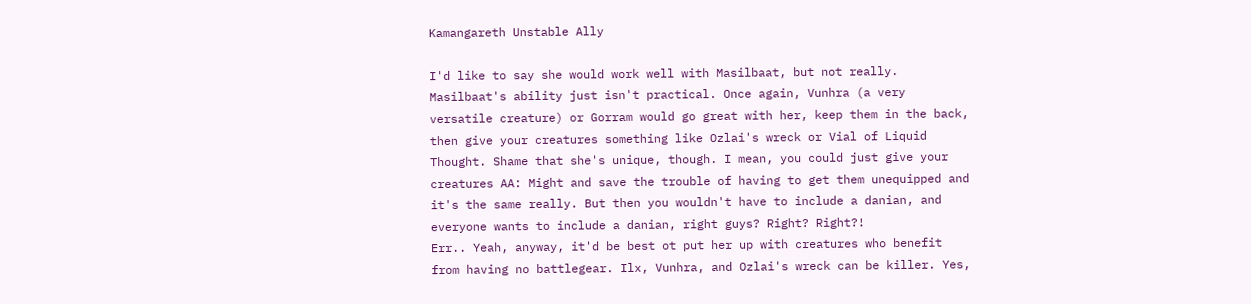Kamangareth Unstable Ally

I'd like to say she would work well with Masilbaat, but not really. Masilbaat's ability just isn't practical. Once again, Vunhra (a very versatile creature) or Gorram would go great with her, keep them in the back, then give your creatures something like Ozlai's wreck or Vial of Liquid Thought. Shame that she's unique, though. I mean, you could just give your creatures AA: Might and save the trouble of having to get them unequipped and it's the same really. But then you wouldn't have to include a danian, and everyone wants to include a danian, right guys? Right? Right?!
Err.. Yeah, anyway, it'd be best ot put her up with creatures who benefit from having no battlegear. Ilx, Vunhra, and Ozlai's wreck can be killer. Yes,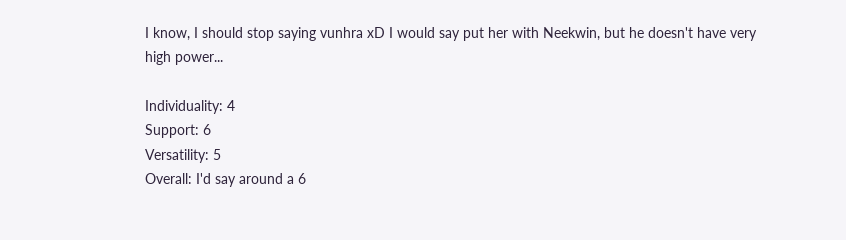I know, I should stop saying vunhra xD I would say put her with Neekwin, but he doesn't have very high power...

Individuality: 4
Support: 6
Versatility: 5
Overall: I'd say around a 6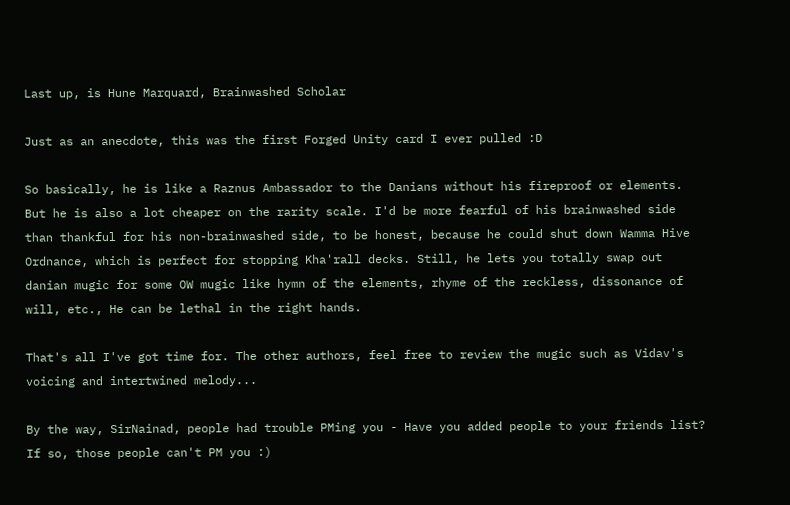Last up, is Hune Marquard, Brainwashed Scholar

Just as an anecdote, this was the first Forged Unity card I ever pulled :D

So basically, he is like a Raznus Ambassador to the Danians without his fireproof or elements. But he is also a lot cheaper on the rarity scale. I'd be more fearful of his brainwashed side than thankful for his non-brainwashed side, to be honest, because he could shut down Wamma Hive Ordnance, which is perfect for stopping Kha'rall decks. Still, he lets you totally swap out danian mugic for some OW mugic like hymn of the elements, rhyme of the reckless, dissonance of will, etc., He can be lethal in the right hands.

That's all I've got time for. The other authors, feel free to review the mugic such as Vidav's voicing and intertwined melody...

By the way, SirNainad, people had trouble PMing you - Have you added people to your friends list? If so, those people can't PM you :)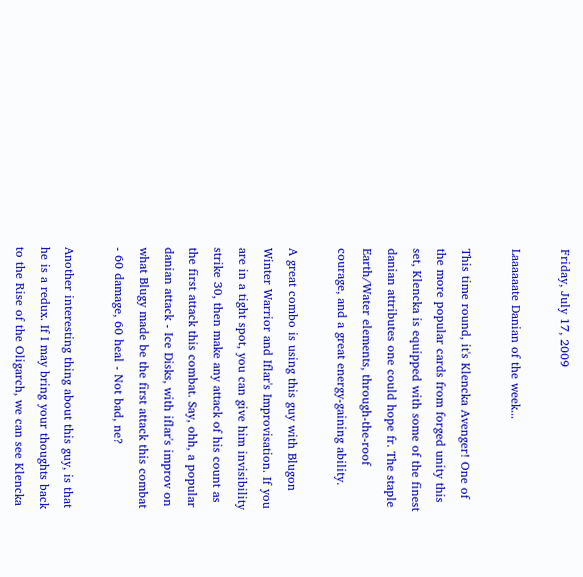Friday, July 17, 2009

Laaaaaate Danian of the week...

This time round, it's Klencka Avenger! One of the more popular cards from forged unity this set, Klencka is equipped with some of the finest danian attributes one could hope fr. The staple Earth/Water elements, through-the-roof courage, and a great energy-gaining ability.

A great combo is using this guy with Blugon Winter Warrior and Iflar's Improvisation. If you are in a tight spot, you can give him invisibility strike 30, then make any attack of his count as the first attack this combat. Say, ohh, a popular danian attack - Ice Disks, with iflar's improv on what Blugy made be the first attack this combat - 60 damage, 60 heal - Not bad, ne?

Another interesting thing about this guy, is that he is a redux. If I may bring your thoughts back to the Rise of the Oligarch, we can see Klencka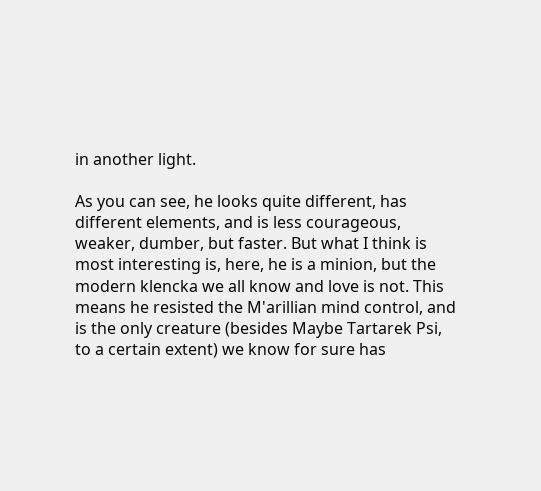in another light.

As you can see, he looks quite different, has different elements, and is less courageous, weaker, dumber, but faster. But what I think is most interesting is, here, he is a minion, but the modern klencka we all know and love is not. This means he resisted the M'arillian mind control, and is the only creature (besides Maybe Tartarek Psi, to a certain extent) we know for sure has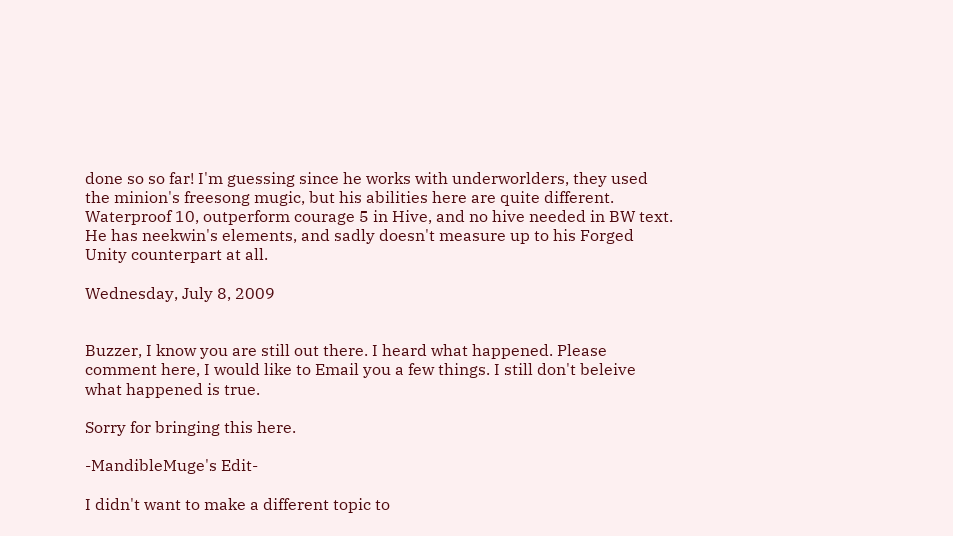done so so far! I'm guessing since he works with underworlders, they used the minion's freesong mugic, but his abilities here are quite different. Waterproof 10, outperform courage 5 in Hive, and no hive needed in BW text. He has neekwin's elements, and sadly doesn't measure up to his Forged Unity counterpart at all.

Wednesday, July 8, 2009


Buzzer, I know you are still out there. I heard what happened. Please comment here, I would like to Email you a few things. I still don't beleive what happened is true.

Sorry for bringing this here.

-MandibleMuge's Edit-

I didn't want to make a different topic to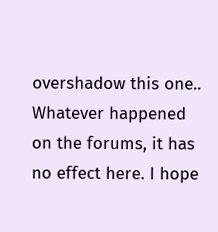overshadow this one..
Whatever happened on the forums, it has no effect here. I hope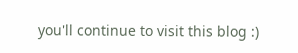you'll continue to visit this blog :)